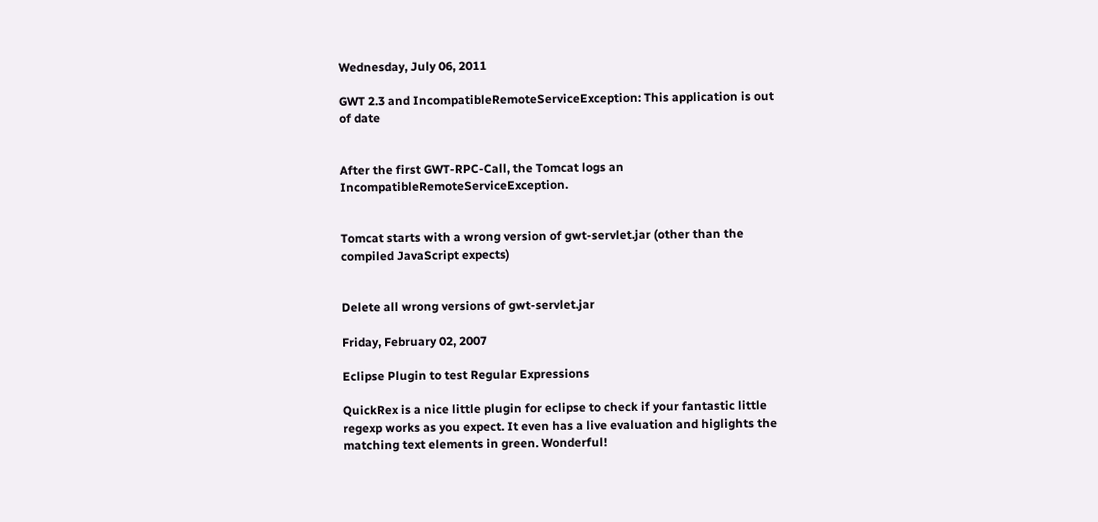Wednesday, July 06, 2011

GWT 2.3 and IncompatibleRemoteServiceException: This application is out of date


After the first GWT-RPC-Call, the Tomcat logs an IncompatibleRemoteServiceException.


Tomcat starts with a wrong version of gwt-servlet.jar (other than the compiled JavaScript expects)


Delete all wrong versions of gwt-servlet.jar

Friday, February 02, 2007

Eclipse Plugin to test Regular Expressions

QuickRex is a nice little plugin for eclipse to check if your fantastic little regexp works as you expect. It even has a live evaluation and higlights the matching text elements in green. Wonderful!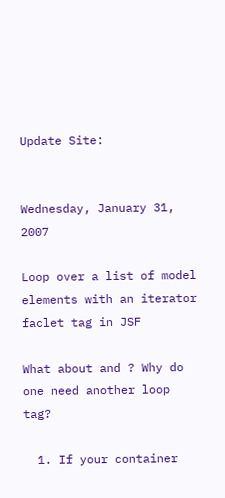Update Site:


Wednesday, January 31, 2007

Loop over a list of model elements with an iterator faclet tag in JSF

What about and ? Why do one need another loop tag?

  1. If your container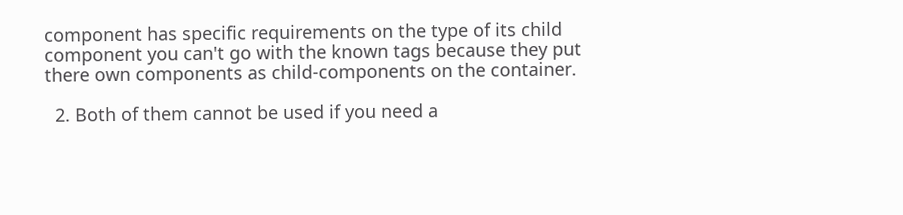component has specific requirements on the type of its child component you can't go with the known tags because they put there own components as child-components on the container.

  2. Both of them cannot be used if you need a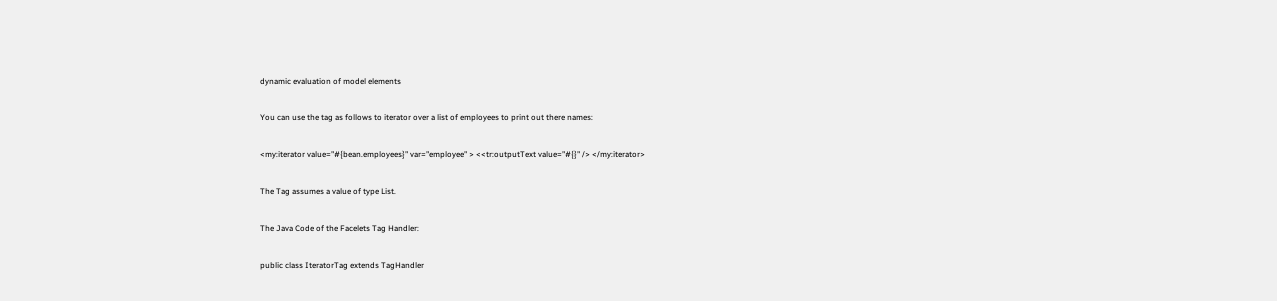dynamic evaluation of model elements

You can use the tag as follows to iterator over a list of employees to print out there names:

<my:iterator value="#{bean.employees}" var="employee" > <<tr:outputText value="#{}" /> </my:iterator>

The Tag assumes a value of type List.

The Java Code of the Facelets Tag Handler:

public class IteratorTag extends TagHandler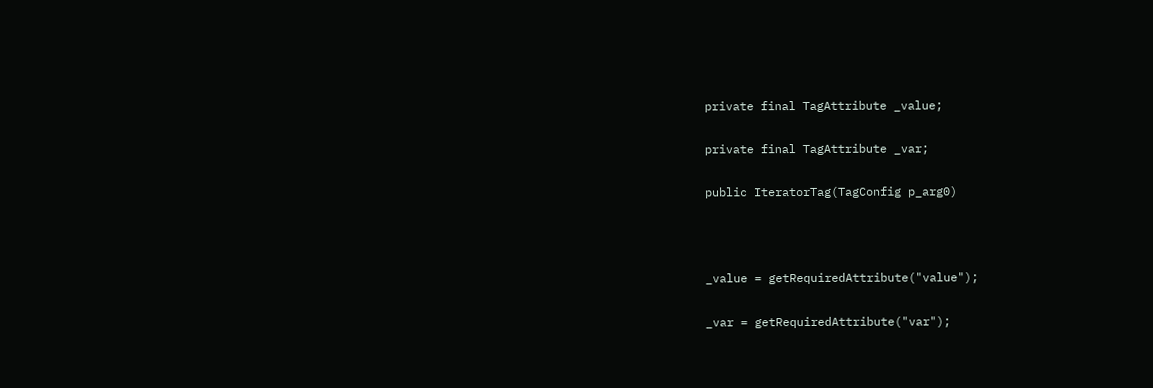private final TagAttribute _value;

private final TagAttribute _var;

public IteratorTag(TagConfig p_arg0)



_value = getRequiredAttribute("value");

_var = getRequiredAttribute("var");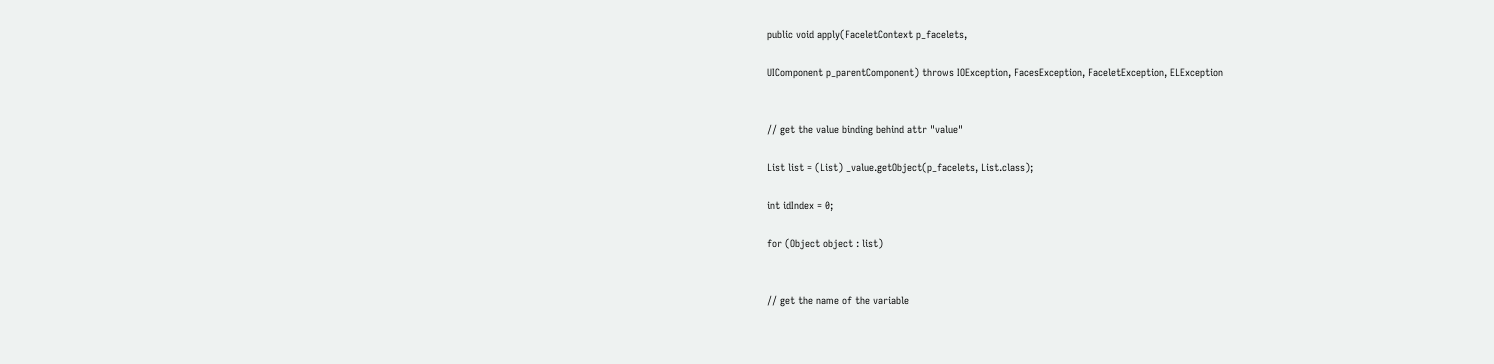public void apply(FaceletContext p_facelets,

UIComponent p_parentComponent) throws IOException, FacesException, FaceletException, ELException


// get the value binding behind attr "value"

List list = (List) _value.getObject(p_facelets, List.class);

int idIndex = 0;

for (Object object : list)


// get the name of the variable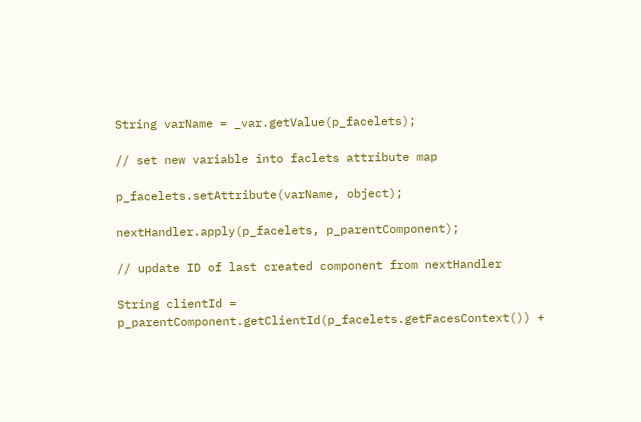String varName = _var.getValue(p_facelets);

// set new variable into faclets attribute map

p_facelets.setAttribute(varName, object);

nextHandler.apply(p_facelets, p_parentComponent);

// update ID of last created component from nextHandler

String clientId = p_parentComponent.getClientId(p_facelets.getFacesContext()) +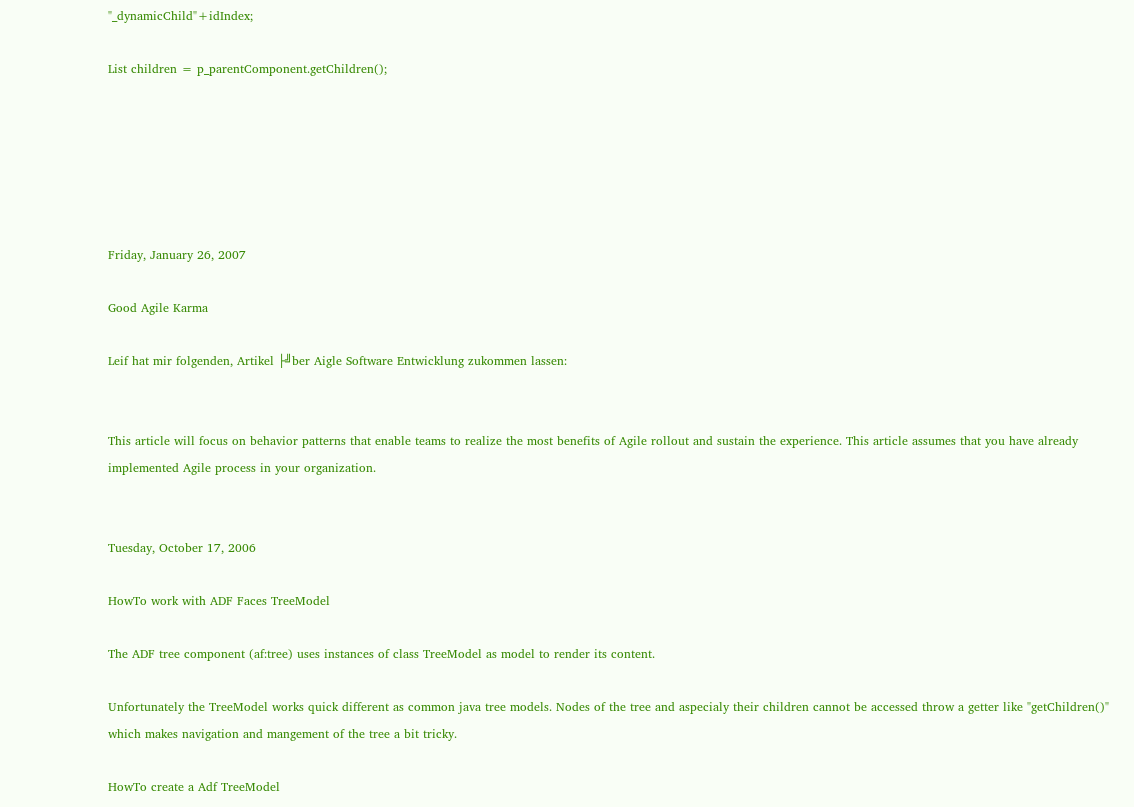"_dynamicChild"+idIndex;

List children = p_parentComponent.getChildren();






Friday, January 26, 2007

Good Agile Karma

Leif hat mir folgenden, Artikel ├╝ber Aigle Software Entwicklung zukommen lassen:


This article will focus on behavior patterns that enable teams to realize the most benefits of Agile rollout and sustain the experience. This article assumes that you have already implemented Agile process in your organization.


Tuesday, October 17, 2006

HowTo work with ADF Faces TreeModel

The ADF tree component (af:tree) uses instances of class TreeModel as model to render its content.

Unfortunately the TreeModel works quick different as common java tree models. Nodes of the tree and aspecialy their children cannot be accessed throw a getter like "getChildren()" which makes navigation and mangement of the tree a bit tricky.

HowTo create a Adf TreeModel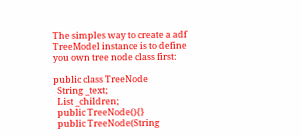The simples way to create a adf TreeModel instance is to define you own tree node class first:

public class TreeNode
  String _text;
  List _children;
  public TreeNode(){}
  public TreeNode(String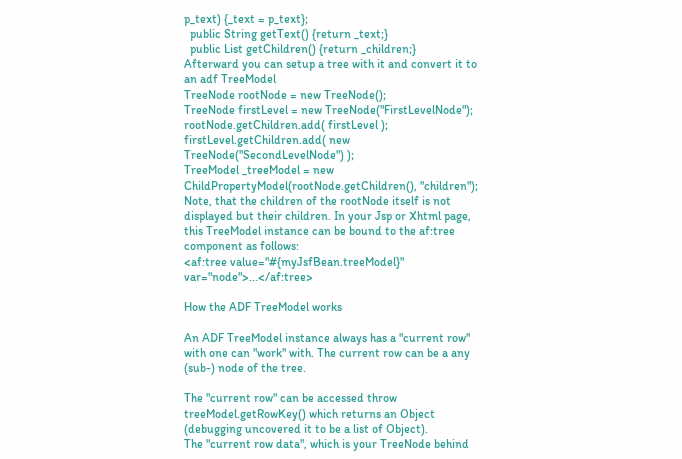p_text) {_text = p_text};
  public String getText() {return _text;}
  public List getChildren() {return _children;}
Afterward you can setup a tree with it and convert it to an adf TreeModel
TreeNode rootNode = new TreeNode();
TreeNode firstLevel = new TreeNode("FirstLevelNode");
rootNode.getChildren.add( firstLevel );
firstLevel.getChildren.add( new TreeNode("SecondLevelNode") );
TreeModel _treeModel = new ChildPropertyModel(rootNode.getChildren(), "children");
Note, that the children of the rootNode itself is not displayed but their children. In your Jsp or Xhtml page, this TreeModel instance can be bound to the af:tree component as follows:
<af:tree value="#{myJsfBean.treeModel}" var="node">...</af:tree>

How the ADF TreeModel works

An ADF TreeModel instance always has a "current row" with one can "work" with. The current row can be a any (sub-) node of the tree.

The "current row" can be accessed throw treeModel.getRowKey() which returns an Object (debugging uncovered it to be a list of Object).
The "current row data", which is your TreeNode behind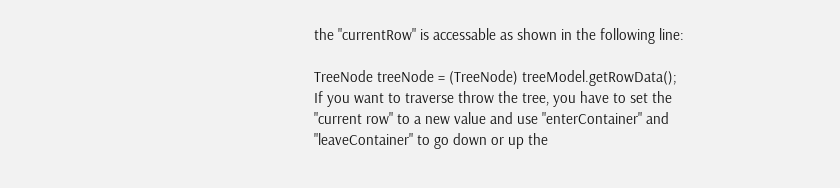the "currentRow" is accessable as shown in the following line:

TreeNode treeNode = (TreeNode) treeModel.getRowData();
If you want to traverse throw the tree, you have to set the "current row" to a new value and use "enterContainer" and "leaveContainer" to go down or up the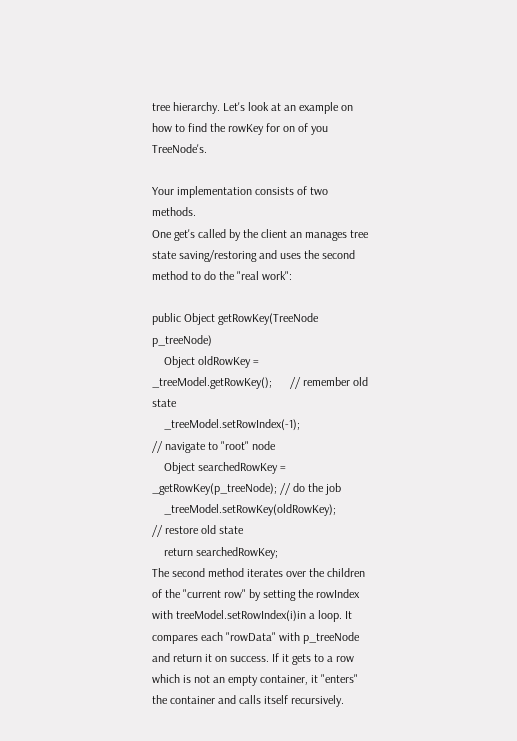tree hierarchy. Let's look at an example on how to find the rowKey for on of you TreeNode's.

Your implementation consists of two methods.
One get's called by the client an manages tree state saving/restoring and uses the second method to do the "real work":

public Object getRowKey(TreeNode p_treeNode)
    Object oldRowKey = _treeModel.getRowKey();      // remember old state
    _treeModel.setRowIndex(-1);                     // navigate to "root" node
    Object searchedRowKey = _getRowKey(p_treeNode); // do the job
    _treeModel.setRowKey(oldRowKey);                // restore old state
    return searchedRowKey;
The second method iterates over the children of the "current row" by setting the rowIndex with treeModel.setRowIndex(i)in a loop. It compares each "rowData" with p_treeNode and return it on success. If it gets to a row which is not an empty container, it "enters" the container and calls itself recursively.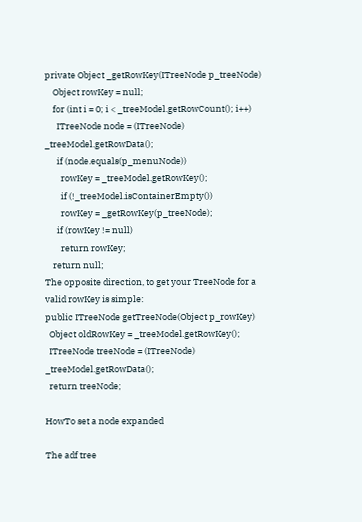private Object _getRowKey(ITreeNode p_treeNode)
    Object rowKey = null;
    for (int i = 0; i < _treeModel.getRowCount(); i++)
      ITreeNode node = (ITreeNode) _treeModel.getRowData();
      if (node.equals(p_menuNode))
        rowKey = _treeModel.getRowKey();
        if (!_treeModel.isContainerEmpty())
        rowKey = _getRowKey(p_treeNode);
      if (rowKey != null)
        return rowKey;
    return null;
The opposite direction, to get your TreeNode for a valid rowKey is simple:
public ITreeNode getTreeNode(Object p_rowKey)
  Object oldRowKey = _treeModel.getRowKey();
  ITreeNode treeNode = (ITreeNode) _treeModel.getRowData();
  return treeNode;

HowTo set a node expanded

The adf tree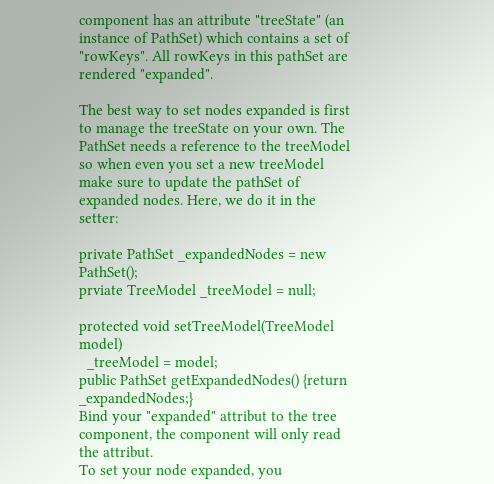component has an attribute "treeState" (an instance of PathSet) which contains a set of "rowKeys". All rowKeys in this pathSet are rendered "expanded".

The best way to set nodes expanded is first to manage the treeState on your own. The PathSet needs a reference to the treeModel so when even you set a new treeModel make sure to update the pathSet of expanded nodes. Here, we do it in the setter:

private PathSet _expandedNodes = new PathSet();
prviate TreeModel _treeModel = null;

protected void setTreeModel(TreeModel model)
  _treeModel = model;
public PathSet getExpandedNodes() {return _expandedNodes;}
Bind your "expanded" attribut to the tree component, the component will only read the attribut.
To set your node expanded, you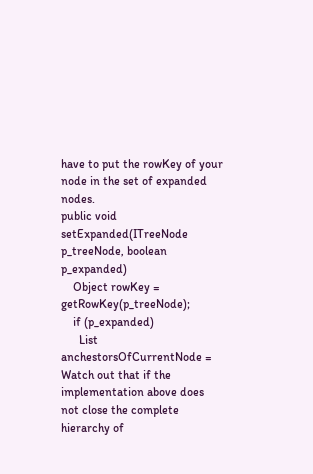have to put the rowKey of your node in the set of expanded nodes.
public void setExpanded(ITreeNode p_treeNode, boolean p_expanded)
    Object rowKey = getRowKey(p_treeNode);
    if (p_expanded)
      List anchestorsOfCurrentNode =
Watch out that if the implementation above does not close the complete hierarchy of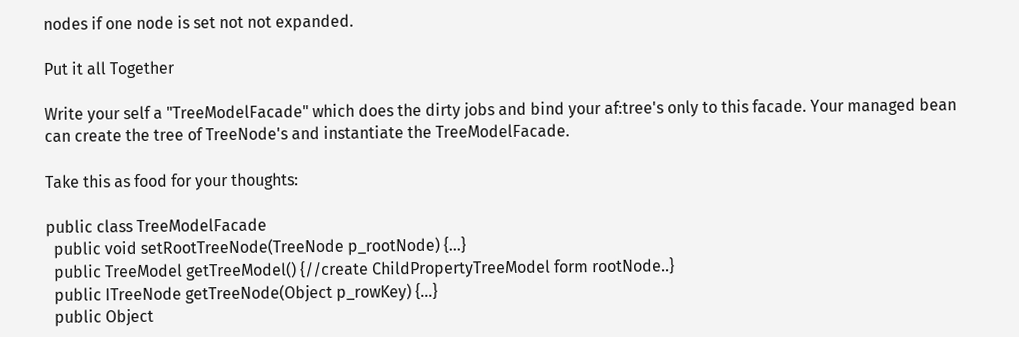nodes if one node is set not not expanded.

Put it all Together

Write your self a "TreeModelFacade" which does the dirty jobs and bind your af:tree's only to this facade. Your managed bean can create the tree of TreeNode's and instantiate the TreeModelFacade.

Take this as food for your thoughts:

public class TreeModelFacade
  public void setRootTreeNode(TreeNode p_rootNode) {...}
  public TreeModel getTreeModel() {//create ChildPropertyTreeModel form rootNode..}
  public ITreeNode getTreeNode(Object p_rowKey) {...}
  public Object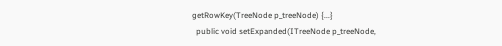getRowKey(TreeNode p_treeNode) {...}
  public void setExpanded(ITreeNode p_treeNode,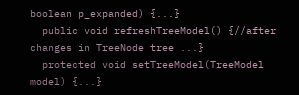boolean p_expanded) {...}
  public void refreshTreeModel() {//after changes in TreeNode tree ...}
  protected void setTreeModel(TreeModel model) {...}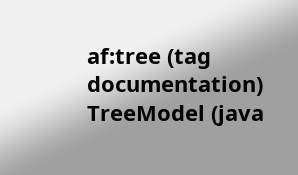af:tree (tag documentation)
TreeModel (java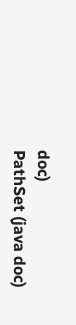doc)
PathSet (java doc)